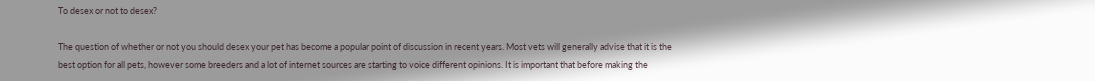To desex or not to desex?

The question of whether or not you should desex your pet has become a popular point of discussion in recent years. Most vets will generally advise that it is the best option for all pets, however some breeders and a lot of internet sources are starting to voice different opinions. It is important that before making the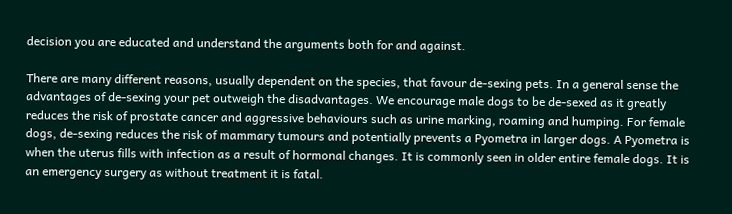decision you are educated and understand the arguments both for and against.

There are many different reasons, usually dependent on the species, that favour de-sexing pets. In a general sense the advantages of de-sexing your pet outweigh the disadvantages. We encourage male dogs to be de-sexed as it greatly reduces the risk of prostate cancer and aggressive behaviours such as urine marking, roaming and humping. For female dogs, de-sexing reduces the risk of mammary tumours and potentially prevents a Pyometra in larger dogs. A Pyometra is when the uterus fills with infection as a result of hormonal changes. It is commonly seen in older entire female dogs. It is an emergency surgery as without treatment it is fatal.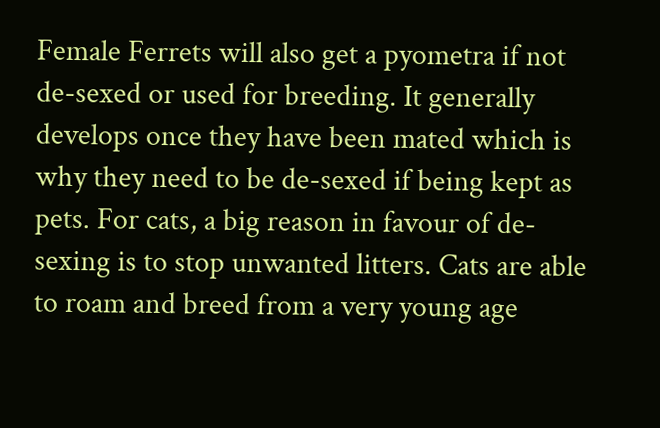Female Ferrets will also get a pyometra if not de-sexed or used for breeding. It generally develops once they have been mated which is why they need to be de-sexed if being kept as pets. For cats, a big reason in favour of de-sexing is to stop unwanted litters. Cats are able to roam and breed from a very young age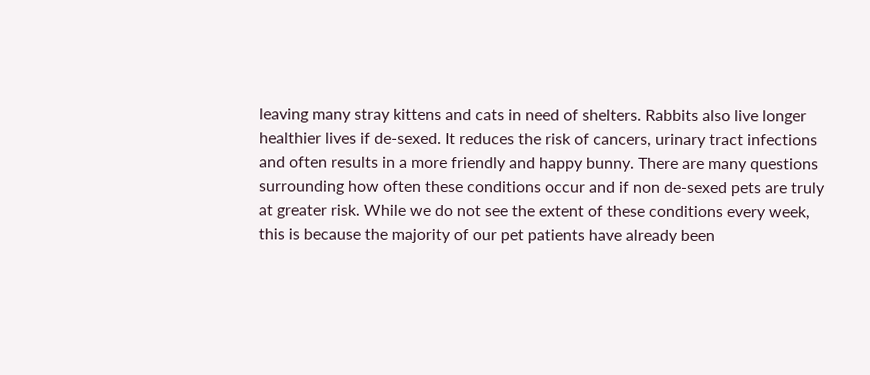leaving many stray kittens and cats in need of shelters. Rabbits also live longer healthier lives if de-sexed. It reduces the risk of cancers, urinary tract infections and often results in a more friendly and happy bunny. There are many questions surrounding how often these conditions occur and if non de-sexed pets are truly at greater risk. While we do not see the extent of these conditions every week, this is because the majority of our pet patients have already been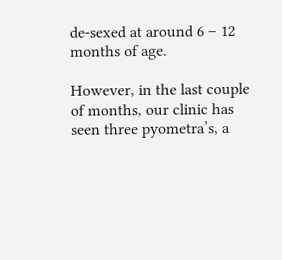de-sexed at around 6 – 12 months of age.

However, in the last couple of months, our clinic has seen three pyometra’s, a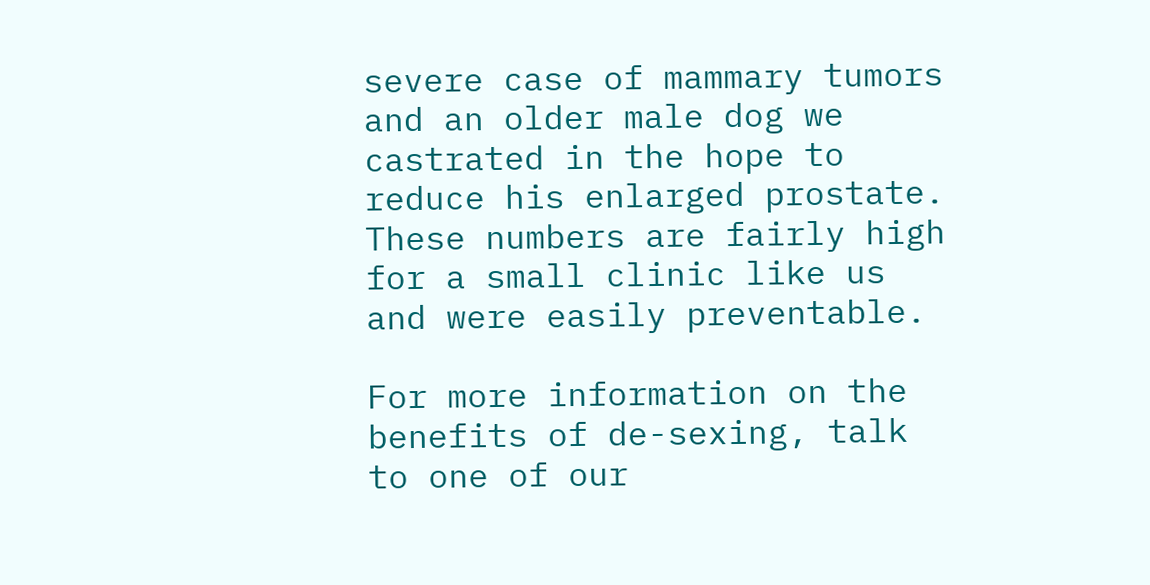severe case of mammary tumors and an older male dog we castrated in the hope to reduce his enlarged prostate. These numbers are fairly high for a small clinic like us and were easily preventable.

For more information on the benefits of de-sexing, talk to one of our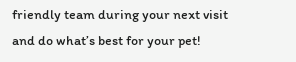friendly team during your next visit and do what’s best for your pet!